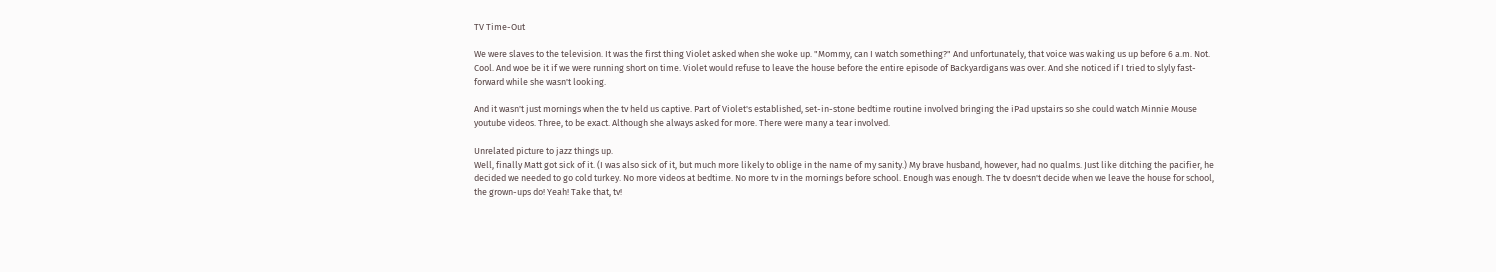TV Time-Out

We were slaves to the television. It was the first thing Violet asked when she woke up. "Mommy, can I watch something?" And unfortunately, that voice was waking us up before 6 a.m. Not. Cool. And woe be it if we were running short on time. Violet would refuse to leave the house before the entire episode of Backyardigans was over. And she noticed if I tried to slyly fast-forward while she wasn't looking.

And it wasn't just mornings when the tv held us captive. Part of Violet's established, set-in-stone bedtime routine involved bringing the iPad upstairs so she could watch Minnie Mouse youtube videos. Three, to be exact. Although she always asked for more. There were many a tear involved.

Unrelated picture to jazz things up.
Well, finally Matt got sick of it. (I was also sick of it, but much more likely to oblige in the name of my sanity.) My brave husband, however, had no qualms. Just like ditching the pacifier, he decided we needed to go cold turkey. No more videos at bedtime. No more tv in the mornings before school. Enough was enough. The tv doesn't decide when we leave the house for school, the grown-ups do! Yeah! Take that, tv!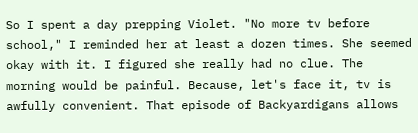So I spent a day prepping Violet. "No more tv before school," I reminded her at least a dozen times. She seemed okay with it. I figured she really had no clue. The morning would be painful. Because, let's face it, tv is awfully convenient. That episode of Backyardigans allows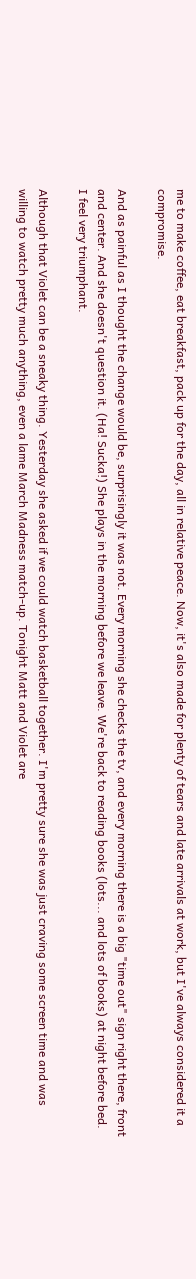me to make coffee, eat breakfast, pack up for the day, all in relative peace. Now, it's also made for plenty of tears and late arrivals at work, but I've always considered it a compromise.

And as painful as I thought the change would be, surprisingly it was not. Every morning she checks the tv, and every morning there is a big "time out" sign right there, front and center. And she doesn't question it. (Ha! Sucka!) She plays in the morning before we leave. We're back to reading books (lots... and lots of books) at night before bed. I feel very triumphant.

Although that Violet can be a sneaky thing. Yesterday she asked if we could watch basketball together. I'm pretty sure she was just craving some screen time and was willing to watch pretty much anything, even a lame March Madness match-up. Tonight Matt and Violet are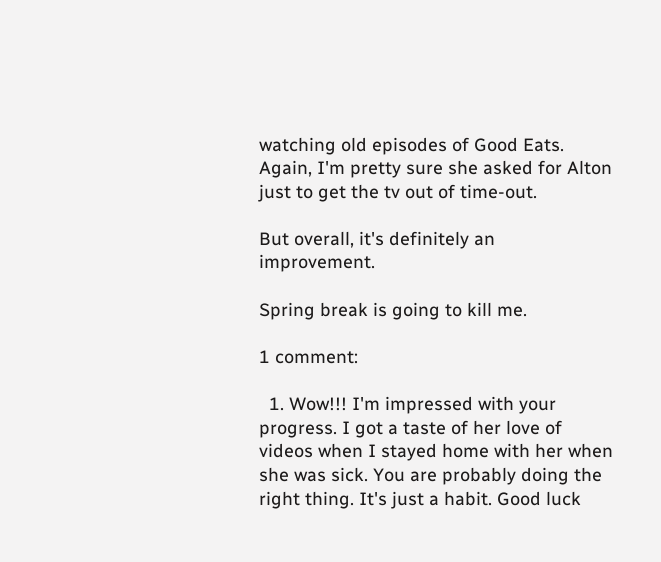watching old episodes of Good Eats. Again, I'm pretty sure she asked for Alton just to get the tv out of time-out.

But overall, it's definitely an improvement.

Spring break is going to kill me.

1 comment:

  1. Wow!!! I'm impressed with your progress. I got a taste of her love of videos when I stayed home with her when she was sick. You are probably doing the right thing. It's just a habit. Good luck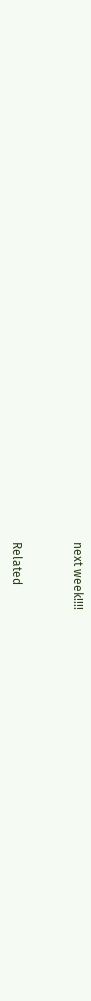next week!!!!


Related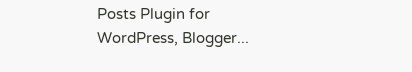Posts Plugin for WordPress, Blogger...